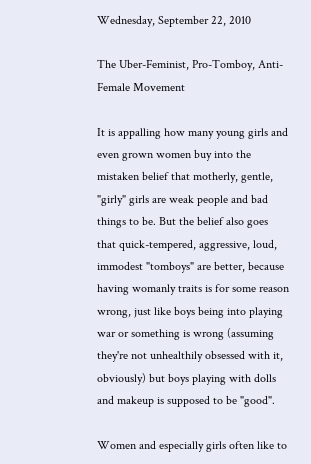Wednesday, September 22, 2010

The Uber-Feminist, Pro-Tomboy, Anti-Female Movement

It is appalling how many young girls and even grown women buy into the mistaken belief that motherly, gentle, "girly" girls are weak people and bad things to be. But the belief also goes that quick-tempered, aggressive, loud, immodest "tomboys" are better, because having womanly traits is for some reason wrong, just like boys being into playing war or something is wrong (assuming they're not unhealthily obsessed with it, obviously) but boys playing with dolls and makeup is supposed to be "good".

Women and especially girls often like to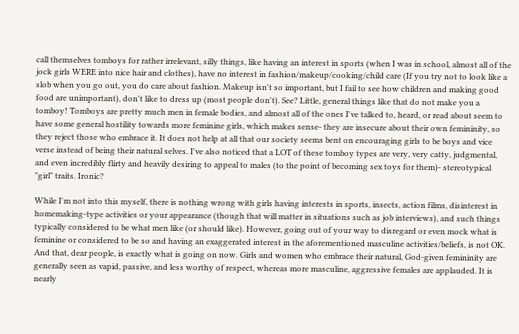call themselves tomboys for rather irrelevant, silly things, like having an interest in sports (when I was in school, almost all of the jock girls WERE into nice hair and clothes), have no interest in fashion/makeup/cooking/child care (If you try not to look like a slob when you go out, you do care about fashion. Makeup isn't so important, but I fail to see how children and making good food are unimportant), don't like to dress up (most people don't). See? Little, general things like that do not make you a tomboy! Tomboys are pretty much men in female bodies, and almost all of the ones I've talked to, heard, or read about seem to have some general hostility towards more feminine girls, which makes sense- they are insecure about their own femininity, so they reject those who embrace it. It does not help at all that our society seems bent on encouraging girls to be boys and vice verse instead of being their natural selves. I've also noticed that a LOT of these tomboy types are very, very catty, judgmental, and even incredibly flirty and heavily desiring to appeal to males (to the point of becoming sex toys for them)- stereotypical "girl" traits. Ironic?

While I'm not into this myself, there is nothing wrong with girls having interests in sports, insects, action films, disinterest in homemaking-type activities or your appearance (though that will matter in situations such as job interviews), and such things typically considered to be what men like (or should like). However, going out of your way to disregard or even mock what is feminine or considered to be so and having an exaggerated interest in the aforementioned masculine activities/beliefs, is not OK. And that, dear people, is exactly what is going on now. Girls and women who embrace their natural, God-given femininity are generally seen as vapid, passive, and less worthy of respect, whereas more masculine, aggressive females are applauded. It is nearly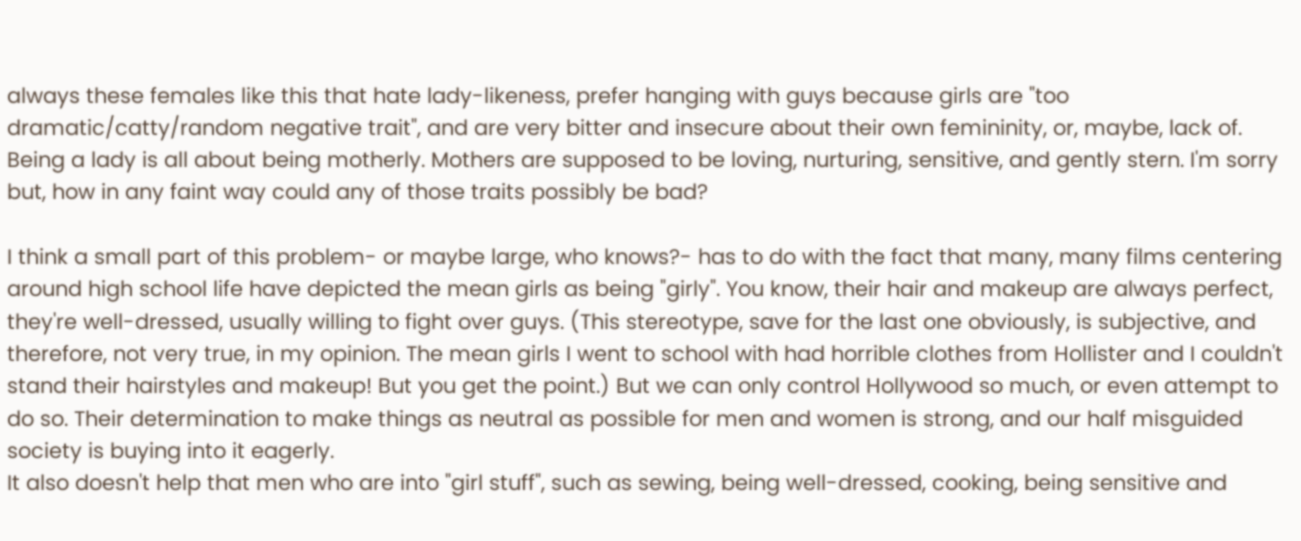always these females like this that hate lady-likeness, prefer hanging with guys because girls are "too dramatic/catty/random negative trait", and are very bitter and insecure about their own femininity, or, maybe, lack of. Being a lady is all about being motherly. Mothers are supposed to be loving, nurturing, sensitive, and gently stern. I'm sorry but, how in any faint way could any of those traits possibly be bad?

I think a small part of this problem- or maybe large, who knows?- has to do with the fact that many, many films centering around high school life have depicted the mean girls as being "girly". You know, their hair and makeup are always perfect, they're well-dressed, usually willing to fight over guys. (This stereotype, save for the last one obviously, is subjective, and therefore, not very true, in my opinion. The mean girls I went to school with had horrible clothes from Hollister and I couldn't stand their hairstyles and makeup! But you get the point.) But we can only control Hollywood so much, or even attempt to do so. Their determination to make things as neutral as possible for men and women is strong, and our half misguided society is buying into it eagerly.
It also doesn't help that men who are into "girl stuff", such as sewing, being well-dressed, cooking, being sensitive and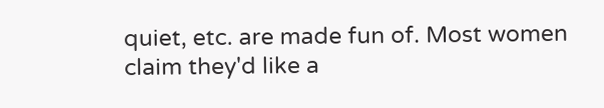quiet, etc. are made fun of. Most women claim they'd like a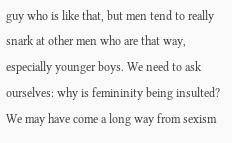guy who is like that, but men tend to really snark at other men who are that way, especially younger boys. We need to ask ourselves: why is femininity being insulted? We may have come a long way from sexism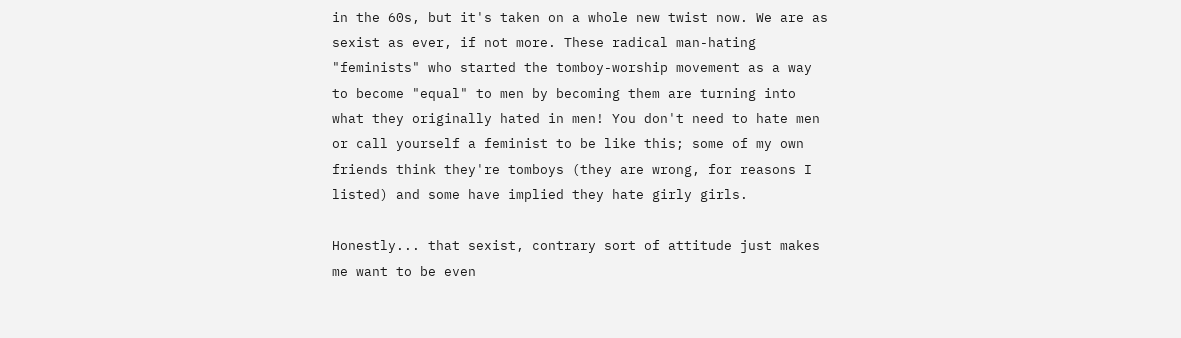in the 60s, but it's taken on a whole new twist now. We are as sexist as ever, if not more. These radical man-hating "feminists" who started the tomboy-worship movement as a way to become "equal" to men by becoming them are turning into what they originally hated in men! You don't need to hate men or call yourself a feminist to be like this; some of my own friends think they're tomboys (they are wrong, for reasons I listed) and some have implied they hate girly girls.

Honestly... that sexist, contrary sort of attitude just makes me want to be even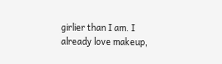girlier than I am. I already love makeup,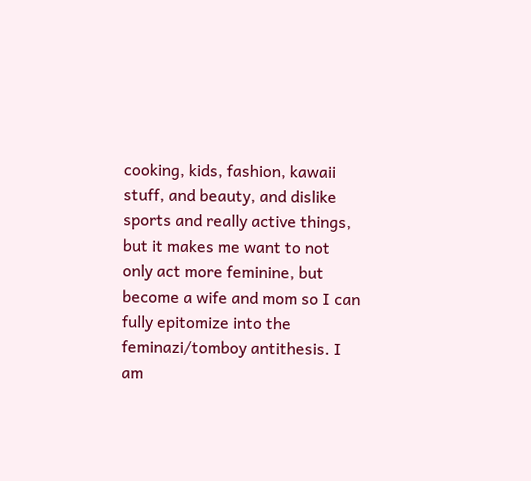cooking, kids, fashion, kawaii stuff, and beauty, and dislike sports and really active things, but it makes me want to not only act more feminine, but become a wife and mom so I can fully epitomize into the feminazi/tomboy antithesis. I am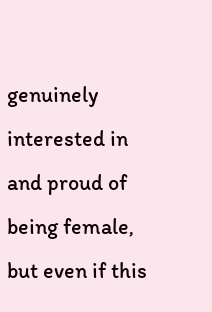genuinely interested in and proud of being female, but even if this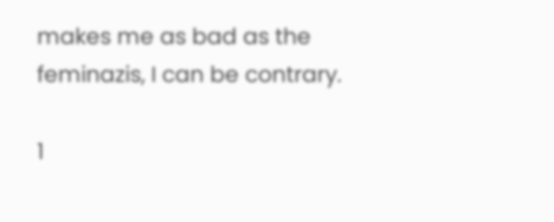makes me as bad as the feminazis, I can be contrary.

1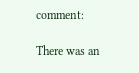comment:

There was an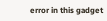error in this gadget